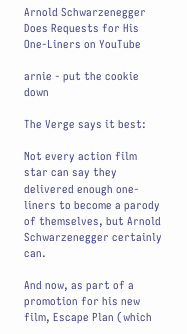Arnold Schwarzenegger Does Requests for His One-Liners on YouTube

arnie - put the cookie down

The Verge says it best:

Not every action film star can say they delivered enough one-liners to become a parody of themselves, but Arnold Schwarzenegger certainly can.

And now, as part of a promotion for his new film, Escape Plan (which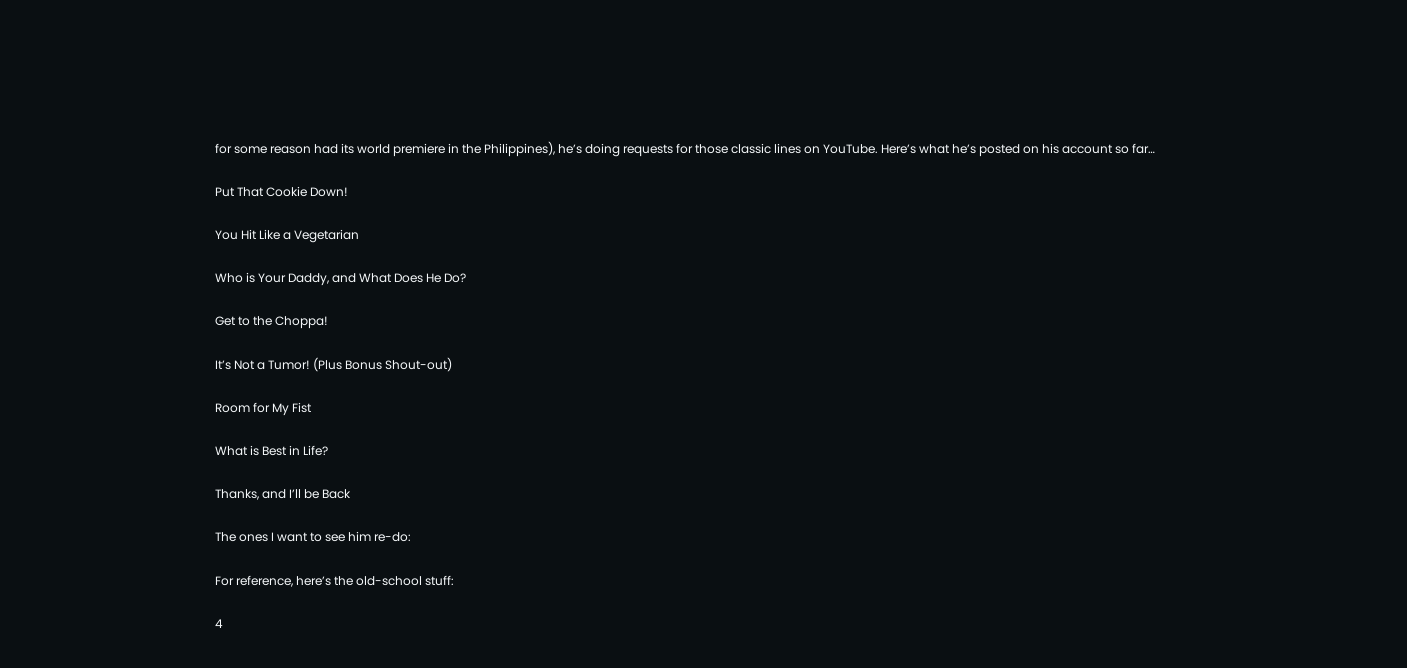for some reason had its world premiere in the Philippines), he’s doing requests for those classic lines on YouTube. Here’s what he’s posted on his account so far…

Put That Cookie Down!

You Hit Like a Vegetarian

Who is Your Daddy, and What Does He Do?

Get to the Choppa!

It’s Not a Tumor! (Plus Bonus Shout-out)

Room for My Fist

What is Best in Life?

Thanks, and I’ll be Back

The ones I want to see him re-do:

For reference, here’s the old-school stuff:

4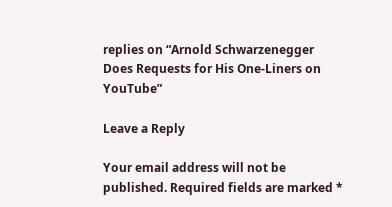replies on “Arnold Schwarzenegger Does Requests for His One-Liners on YouTube”

Leave a Reply

Your email address will not be published. Required fields are marked *